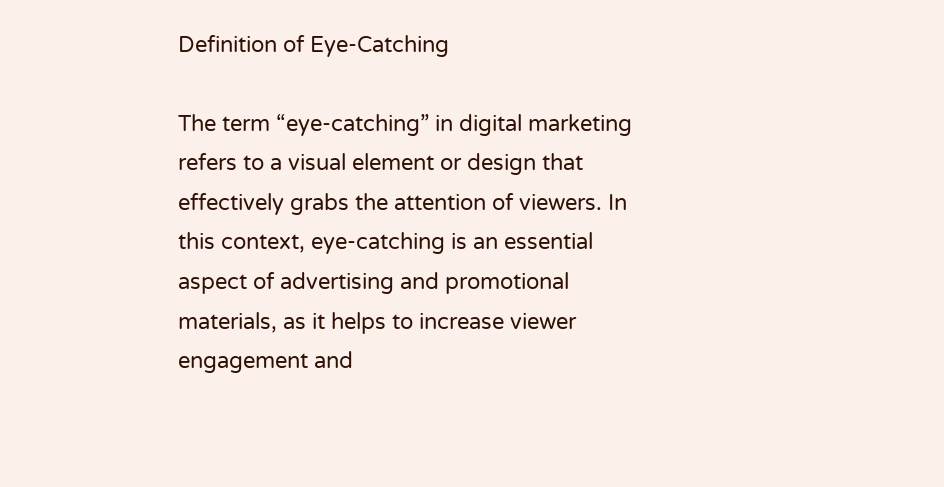Definition of Eye-Catching

The term “eye-catching” in digital marketing refers to a visual element or design that effectively grabs the attention of viewers. In this context, eye-catching is an essential aspect of advertising and promotional materials, as it helps to increase viewer engagement and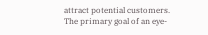attract potential customers. The primary goal of an eye-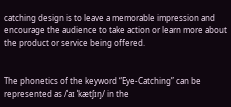catching design is to leave a memorable impression and encourage the audience to take action or learn more about the product or service being offered.


The phonetics of the keyword “Eye-Catching” can be represented as /ˈaɪ ˈkætʃɪŋ/ in the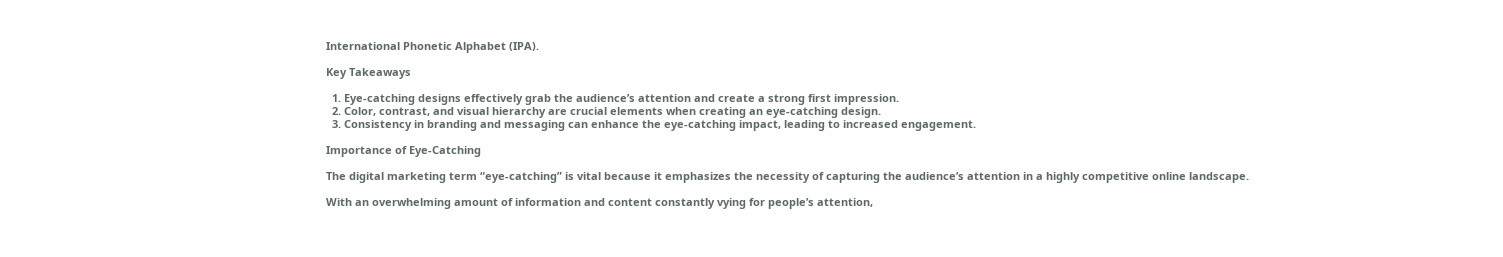International Phonetic Alphabet (IPA).

Key Takeaways

  1. Eye-catching designs effectively grab the audience’s attention and create a strong first impression.
  2. Color, contrast, and visual hierarchy are crucial elements when creating an eye-catching design.
  3. Consistency in branding and messaging can enhance the eye-catching impact, leading to increased engagement.

Importance of Eye-Catching

The digital marketing term “eye-catching” is vital because it emphasizes the necessity of capturing the audience’s attention in a highly competitive online landscape.

With an overwhelming amount of information and content constantly vying for people’s attention,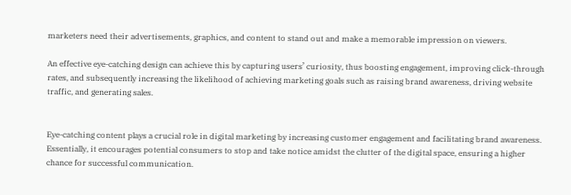marketers need their advertisements, graphics, and content to stand out and make a memorable impression on viewers.

An effective eye-catching design can achieve this by capturing users’ curiosity, thus boosting engagement, improving click-through rates, and subsequently increasing the likelihood of achieving marketing goals such as raising brand awareness, driving website traffic, and generating sales.


Eye-catching content plays a crucial role in digital marketing by increasing customer engagement and facilitating brand awareness. Essentially, it encourages potential consumers to stop and take notice amidst the clutter of the digital space, ensuring a higher chance for successful communication.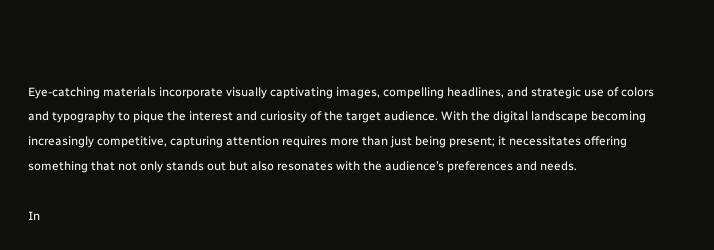Eye-catching materials incorporate visually captivating images, compelling headlines, and strategic use of colors and typography to pique the interest and curiosity of the target audience. With the digital landscape becoming increasingly competitive, capturing attention requires more than just being present; it necessitates offering something that not only stands out but also resonates with the audience’s preferences and needs.

In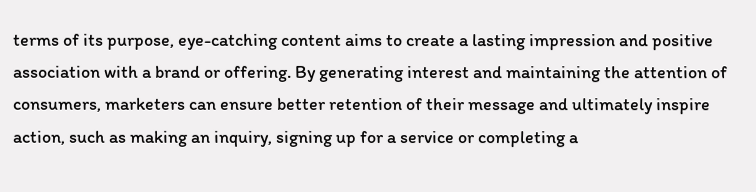terms of its purpose, eye-catching content aims to create a lasting impression and positive association with a brand or offering. By generating interest and maintaining the attention of consumers, marketers can ensure better retention of their message and ultimately inspire action, such as making an inquiry, signing up for a service or completing a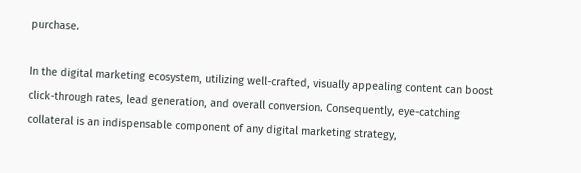purchase.

In the digital marketing ecosystem, utilizing well-crafted, visually appealing content can boost click-through rates, lead generation, and overall conversion. Consequently, eye-catching collateral is an indispensable component of any digital marketing strategy,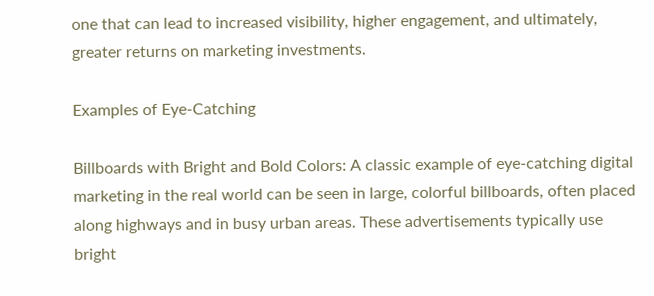one that can lead to increased visibility, higher engagement, and ultimately, greater returns on marketing investments.

Examples of Eye-Catching

Billboards with Bright and Bold Colors: A classic example of eye-catching digital marketing in the real world can be seen in large, colorful billboards, often placed along highways and in busy urban areas. These advertisements typically use bright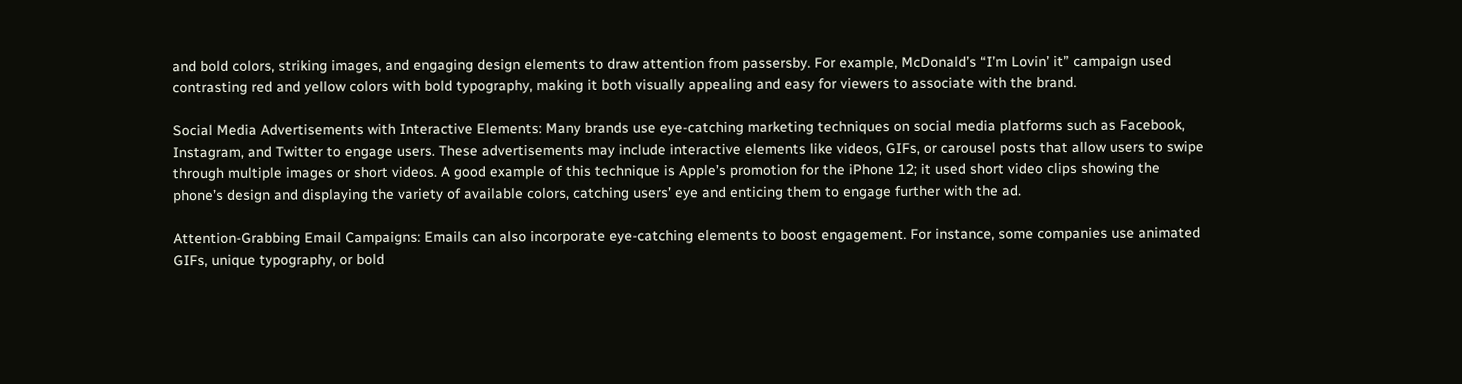and bold colors, striking images, and engaging design elements to draw attention from passersby. For example, McDonald’s “I’m Lovin’ it” campaign used contrasting red and yellow colors with bold typography, making it both visually appealing and easy for viewers to associate with the brand.

Social Media Advertisements with Interactive Elements: Many brands use eye-catching marketing techniques on social media platforms such as Facebook, Instagram, and Twitter to engage users. These advertisements may include interactive elements like videos, GIFs, or carousel posts that allow users to swipe through multiple images or short videos. A good example of this technique is Apple’s promotion for the iPhone 12; it used short video clips showing the phone’s design and displaying the variety of available colors, catching users’ eye and enticing them to engage further with the ad.

Attention-Grabbing Email Campaigns: Emails can also incorporate eye-catching elements to boost engagement. For instance, some companies use animated GIFs, unique typography, or bold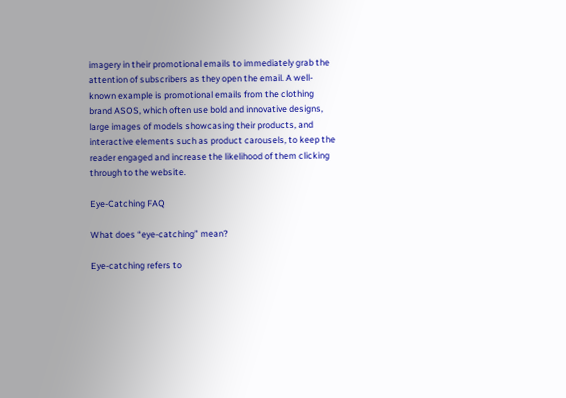imagery in their promotional emails to immediately grab the attention of subscribers as they open the email. A well-known example is promotional emails from the clothing brand ASOS, which often use bold and innovative designs, large images of models showcasing their products, and interactive elements such as product carousels, to keep the reader engaged and increase the likelihood of them clicking through to the website.

Eye-Catching FAQ

What does “eye-catching” mean?

Eye-catching refers to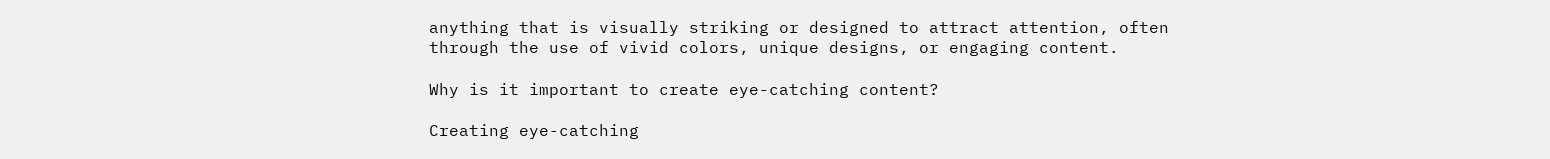anything that is visually striking or designed to attract attention, often through the use of vivid colors, unique designs, or engaging content.

Why is it important to create eye-catching content?

Creating eye-catching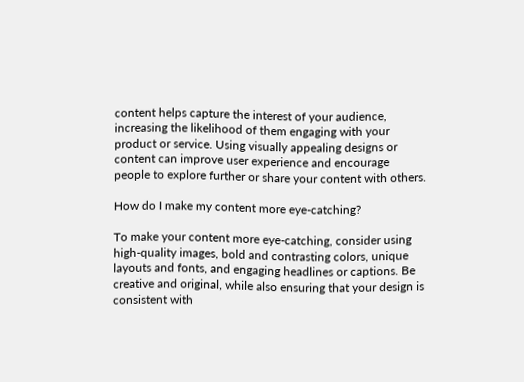content helps capture the interest of your audience, increasing the likelihood of them engaging with your product or service. Using visually appealing designs or content can improve user experience and encourage people to explore further or share your content with others.

How do I make my content more eye-catching?

To make your content more eye-catching, consider using high-quality images, bold and contrasting colors, unique layouts and fonts, and engaging headlines or captions. Be creative and original, while also ensuring that your design is consistent with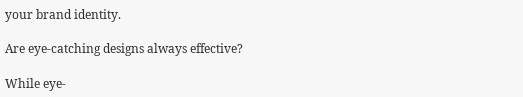your brand identity.

Are eye-catching designs always effective?

While eye-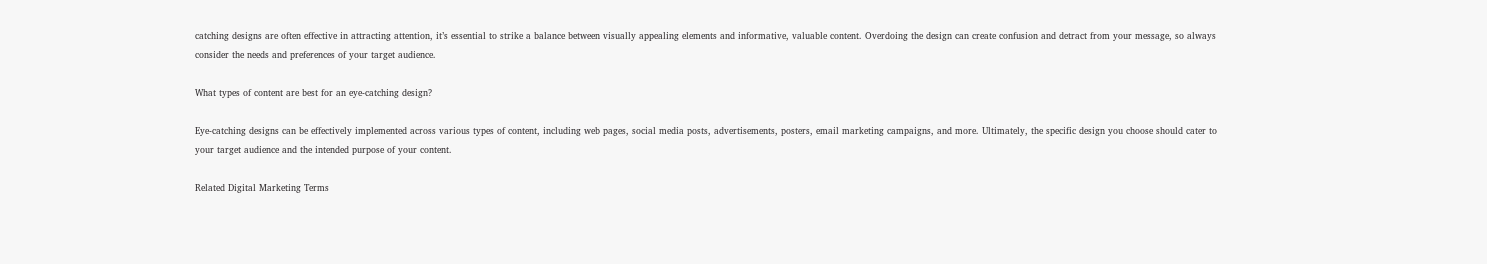catching designs are often effective in attracting attention, it’s essential to strike a balance between visually appealing elements and informative, valuable content. Overdoing the design can create confusion and detract from your message, so always consider the needs and preferences of your target audience.

What types of content are best for an eye-catching design?

Eye-catching designs can be effectively implemented across various types of content, including web pages, social media posts, advertisements, posters, email marketing campaigns, and more. Ultimately, the specific design you choose should cater to your target audience and the intended purpose of your content.

Related Digital Marketing Terms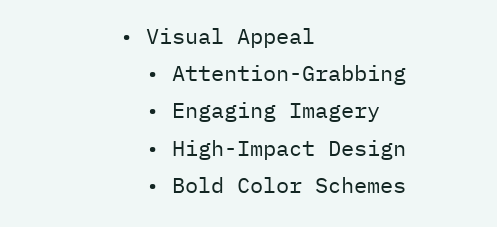• Visual Appeal
  • Attention-Grabbing
  • Engaging Imagery
  • High-Impact Design
  • Bold Color Schemes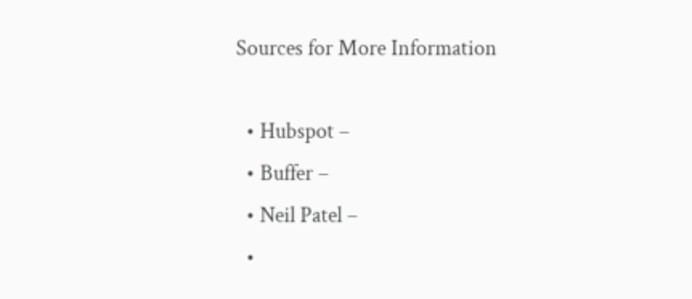Sources for More Information

  • Hubspot –
  • Buffer –
  • Neil Patel –
  •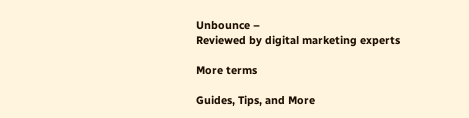Unbounce –
Reviewed by digital marketing experts

More terms

Guides, Tips, and More